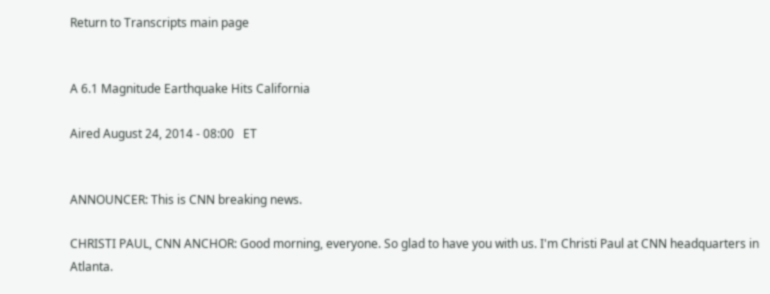Return to Transcripts main page


A 6.1 Magnitude Earthquake Hits California

Aired August 24, 2014 - 08:00   ET


ANNOUNCER: This is CNN breaking news.

CHRISTI PAUL, CNN ANCHOR: Good morning, everyone. So glad to have you with us. I'm Christi Paul at CNN headquarters in Atlanta.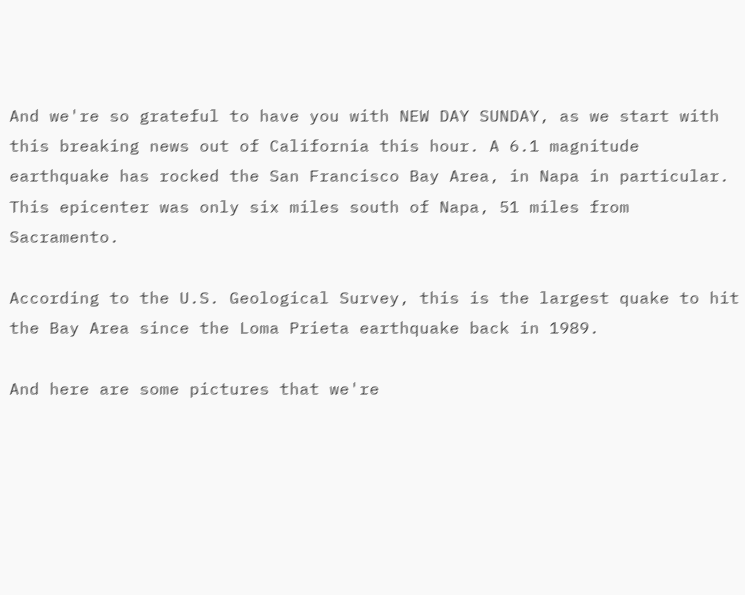And we're so grateful to have you with NEW DAY SUNDAY, as we start with this breaking news out of California this hour. A 6.1 magnitude earthquake has rocked the San Francisco Bay Area, in Napa in particular. This epicenter was only six miles south of Napa, 51 miles from Sacramento.

According to the U.S. Geological Survey, this is the largest quake to hit the Bay Area since the Loma Prieta earthquake back in 1989.

And here are some pictures that we're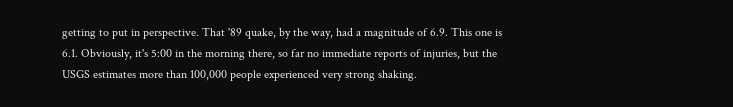getting to put in perspective. That '89 quake, by the way, had a magnitude of 6.9. This one is 6.1. Obviously, it's 5:00 in the morning there, so far no immediate reports of injuries, but the USGS estimates more than 100,000 people experienced very strong shaking.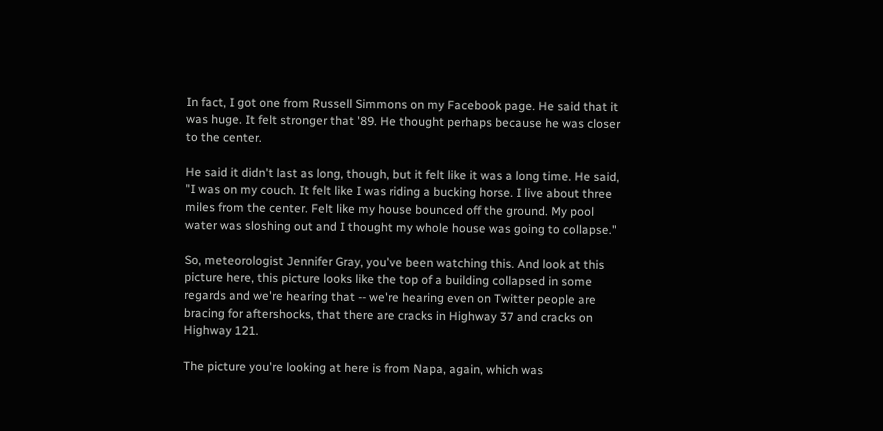In fact, I got one from Russell Simmons on my Facebook page. He said that it was huge. It felt stronger that '89. He thought perhaps because he was closer to the center.

He said it didn't last as long, though, but it felt like it was a long time. He said, "I was on my couch. It felt like I was riding a bucking horse. I live about three miles from the center. Felt like my house bounced off the ground. My pool water was sloshing out and I thought my whole house was going to collapse."

So, meteorologist Jennifer Gray, you've been watching this. And look at this picture here, this picture looks like the top of a building collapsed in some regards and we're hearing that -- we're hearing even on Twitter people are bracing for aftershocks, that there are cracks in Highway 37 and cracks on Highway 121.

The picture you're looking at here is from Napa, again, which was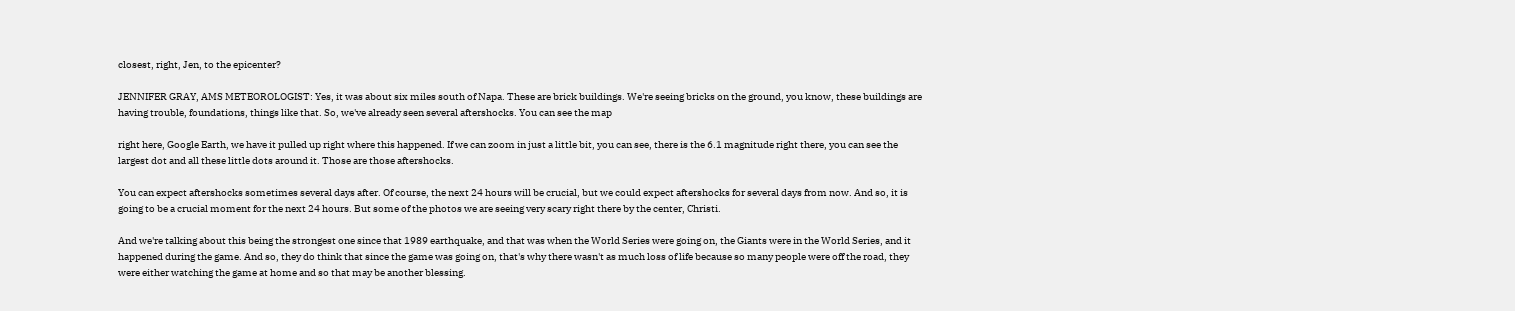closest, right, Jen, to the epicenter?

JENNIFER GRAY, AMS METEOROLOGIST: Yes, it was about six miles south of Napa. These are brick buildings. We're seeing bricks on the ground, you know, these buildings are having trouble, foundations, things like that. So, we've already seen several aftershocks. You can see the map

right here, Google Earth, we have it pulled up right where this happened. If we can zoom in just a little bit, you can see, there is the 6.1 magnitude right there, you can see the largest dot and all these little dots around it. Those are those aftershocks.

You can expect aftershocks sometimes several days after. Of course, the next 24 hours will be crucial, but we could expect aftershocks for several days from now. And so, it is going to be a crucial moment for the next 24 hours. But some of the photos we are seeing very scary right there by the center, Christi.

And we're talking about this being the strongest one since that 1989 earthquake, and that was when the World Series were going on, the Giants were in the World Series, and it happened during the game. And so, they do think that since the game was going on, that's why there wasn't as much loss of life because so many people were off the road, they were either watching the game at home and so that may be another blessing.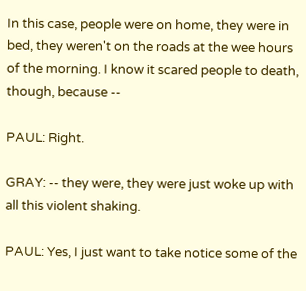In this case, people were on home, they were in bed, they weren't on the roads at the wee hours of the morning. I know it scared people to death, though, because --

PAUL: Right.

GRAY: -- they were, they were just woke up with all this violent shaking.

PAUL: Yes, I just want to take notice some of the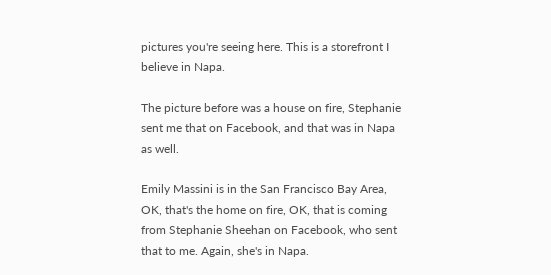pictures you're seeing here. This is a storefront I believe in Napa.

The picture before was a house on fire, Stephanie sent me that on Facebook, and that was in Napa as well.

Emily Massini is in the San Francisco Bay Area, OK, that's the home on fire, OK, that is coming from Stephanie Sheehan on Facebook, who sent that to me. Again, she's in Napa.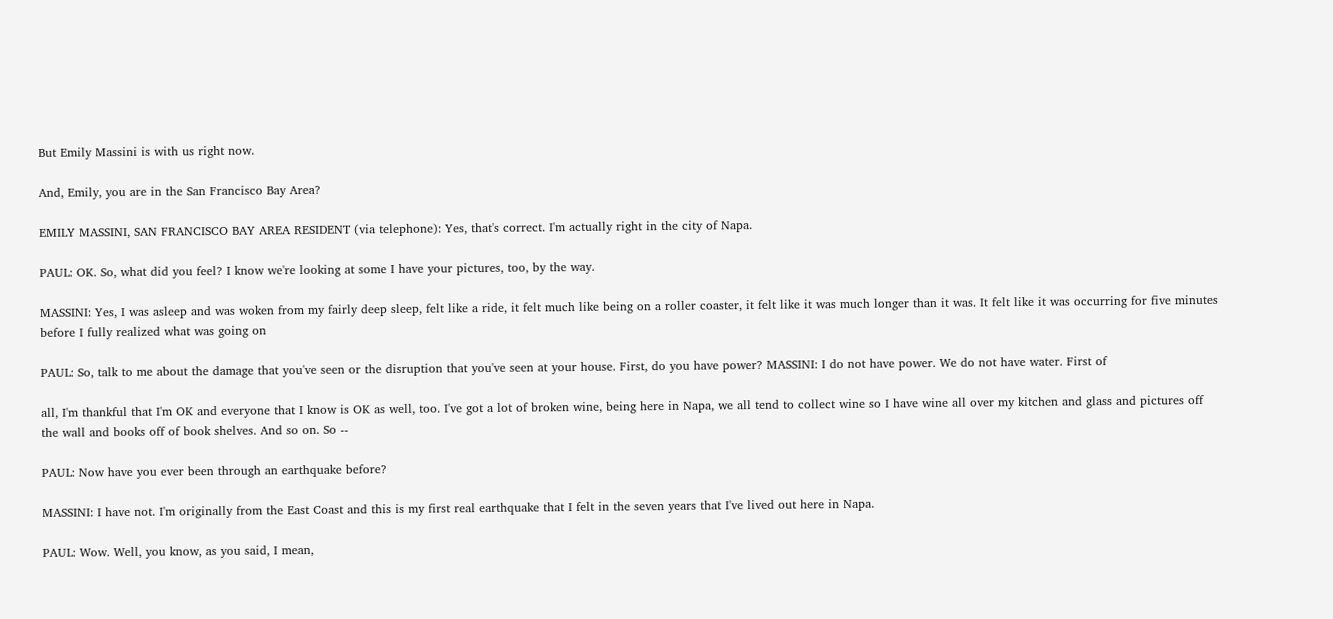But Emily Massini is with us right now.

And, Emily, you are in the San Francisco Bay Area?

EMILY MASSINI, SAN FRANCISCO BAY AREA RESIDENT (via telephone): Yes, that's correct. I'm actually right in the city of Napa.

PAUL: OK. So, what did you feel? I know we're looking at some I have your pictures, too, by the way.

MASSINI: Yes, I was asleep and was woken from my fairly deep sleep, felt like a ride, it felt much like being on a roller coaster, it felt like it was much longer than it was. It felt like it was occurring for five minutes before I fully realized what was going on

PAUL: So, talk to me about the damage that you've seen or the disruption that you've seen at your house. First, do you have power? MASSINI: I do not have power. We do not have water. First of

all, I'm thankful that I'm OK and everyone that I know is OK as well, too. I've got a lot of broken wine, being here in Napa, we all tend to collect wine so I have wine all over my kitchen and glass and pictures off the wall and books off of book shelves. And so on. So --

PAUL: Now have you ever been through an earthquake before?

MASSINI: I have not. I'm originally from the East Coast and this is my first real earthquake that I felt in the seven years that I've lived out here in Napa.

PAUL: Wow. Well, you know, as you said, I mean,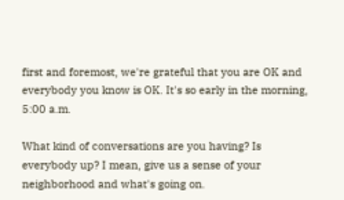first and foremost, we're grateful that you are OK and everybody you know is OK. It's so early in the morning, 5:00 a.m.

What kind of conversations are you having? Is everybody up? I mean, give us a sense of your neighborhood and what's going on.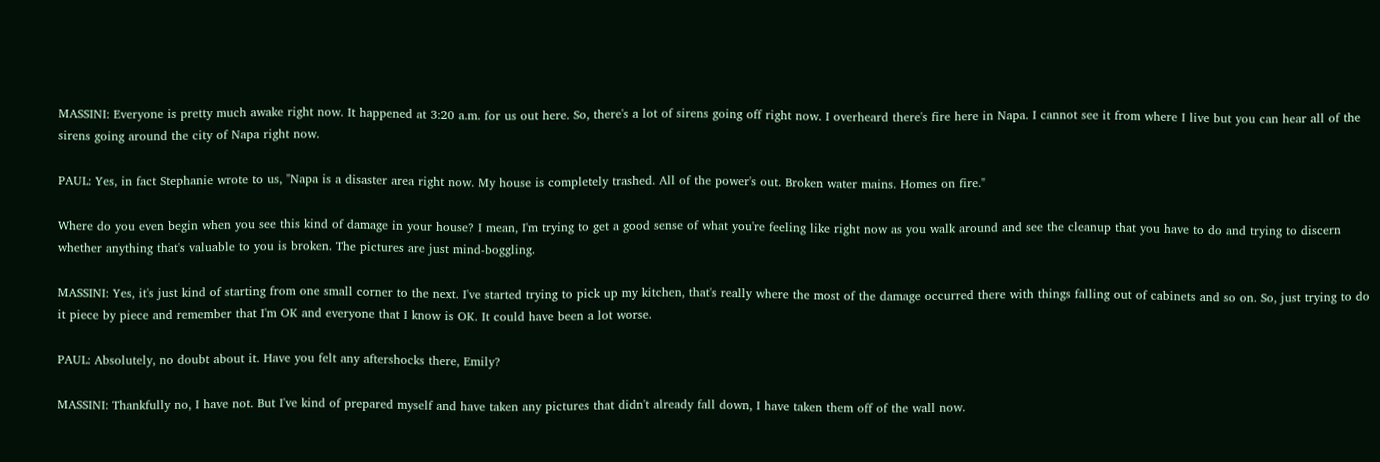MASSINI: Everyone is pretty much awake right now. It happened at 3:20 a.m. for us out here. So, there's a lot of sirens going off right now. I overheard there's fire here in Napa. I cannot see it from where I live but you can hear all of the sirens going around the city of Napa right now.

PAUL: Yes, in fact Stephanie wrote to us, "Napa is a disaster area right now. My house is completely trashed. All of the power's out. Broken water mains. Homes on fire."

Where do you even begin when you see this kind of damage in your house? I mean, I'm trying to get a good sense of what you're feeling like right now as you walk around and see the cleanup that you have to do and trying to discern whether anything that's valuable to you is broken. The pictures are just mind-boggling.

MASSINI: Yes, it's just kind of starting from one small corner to the next. I've started trying to pick up my kitchen, that's really where the most of the damage occurred there with things falling out of cabinets and so on. So, just trying to do it piece by piece and remember that I'm OK and everyone that I know is OK. It could have been a lot worse.

PAUL: Absolutely, no doubt about it. Have you felt any aftershocks there, Emily?

MASSINI: Thankfully no, I have not. But I've kind of prepared myself and have taken any pictures that didn't already fall down, I have taken them off of the wall now.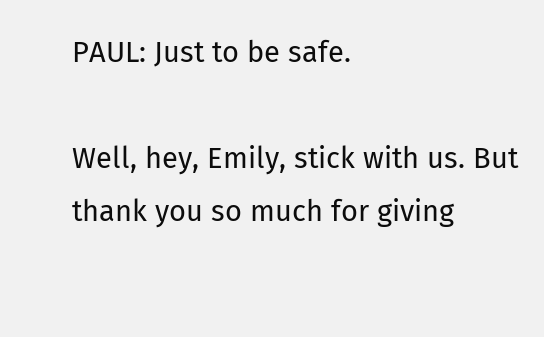PAUL: Just to be safe.

Well, hey, Emily, stick with us. But thank you so much for giving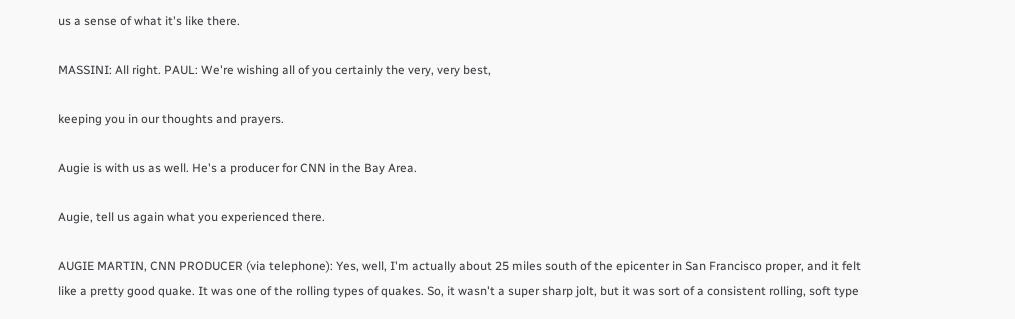us a sense of what it's like there.

MASSINI: All right. PAUL: We're wishing all of you certainly the very, very best,

keeping you in our thoughts and prayers.

Augie is with us as well. He's a producer for CNN in the Bay Area.

Augie, tell us again what you experienced there.

AUGIE MARTIN, CNN PRODUCER (via telephone): Yes, well, I'm actually about 25 miles south of the epicenter in San Francisco proper, and it felt like a pretty good quake. It was one of the rolling types of quakes. So, it wasn't a super sharp jolt, but it was sort of a consistent rolling, soft type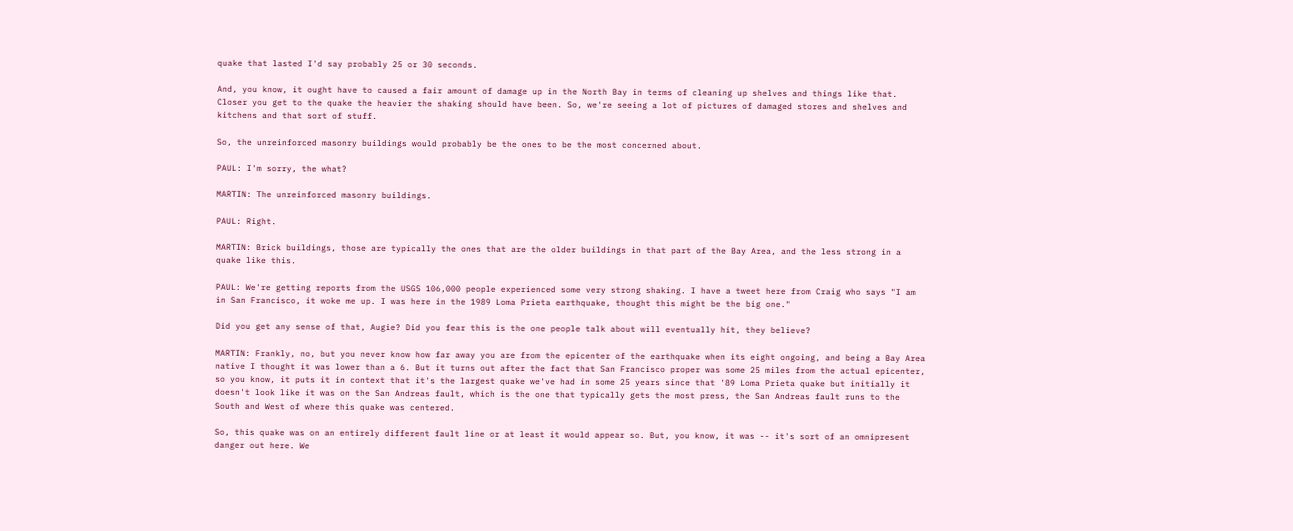quake that lasted I'd say probably 25 or 30 seconds.

And, you know, it ought have to caused a fair amount of damage up in the North Bay in terms of cleaning up shelves and things like that. Closer you get to the quake the heavier the shaking should have been. So, we're seeing a lot of pictures of damaged stores and shelves and kitchens and that sort of stuff.

So, the unreinforced masonry buildings would probably be the ones to be the most concerned about.

PAUL: I'm sorry, the what?

MARTIN: The unreinforced masonry buildings.

PAUL: Right.

MARTIN: Brick buildings, those are typically the ones that are the older buildings in that part of the Bay Area, and the less strong in a quake like this.

PAUL: We're getting reports from the USGS 106,000 people experienced some very strong shaking. I have a tweet here from Craig who says "I am in San Francisco, it woke me up. I was here in the 1989 Loma Prieta earthquake, thought this might be the big one."

Did you get any sense of that, Augie? Did you fear this is the one people talk about will eventually hit, they believe?

MARTIN: Frankly, no, but you never know how far away you are from the epicenter of the earthquake when its eight ongoing, and being a Bay Area native I thought it was lower than a 6. But it turns out after the fact that San Francisco proper was some 25 miles from the actual epicenter, so you know, it puts it in context that it's the largest quake we've had in some 25 years since that '89 Loma Prieta quake but initially it doesn't look like it was on the San Andreas fault, which is the one that typically gets the most press, the San Andreas fault runs to the South and West of where this quake was centered.

So, this quake was on an entirely different fault line or at least it would appear so. But, you know, it was -- it's sort of an omnipresent danger out here. We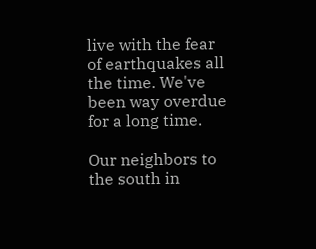live with the fear of earthquakes all the time. We've been way overdue for a long time.

Our neighbors to the south in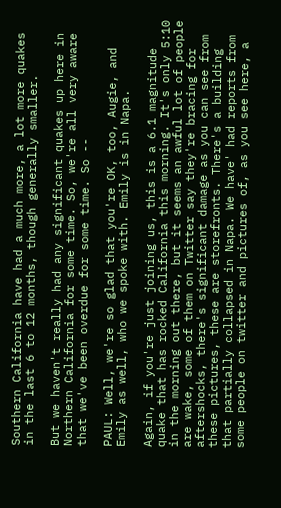Southern California have had a much more, a lot more quakes in the last 6 to 12 months, though generally smaller.

But we haven't really had any significant quakes up here in Northern California for some time. So, we're all very aware that we've been overdue for some time. So --

PAUL: Well, we're so glad that you're OK, too, Augie, and Emily as well, who we spoke with. Emily is in Napa.

Again, if you're just joining us, this is a 6.1 magnitude quake that has rocked California this morning. It's only 5:10 in the morning out there, but it seems an awful lot of people are wake, some of them on Twitter say they're bracing for aftershocks, there's significant damage as you can see from these pictures, these are storefronts. There's a building that partially collapsed in Napa. We have' had reports from some people on twitter and pictures of, as you see here, a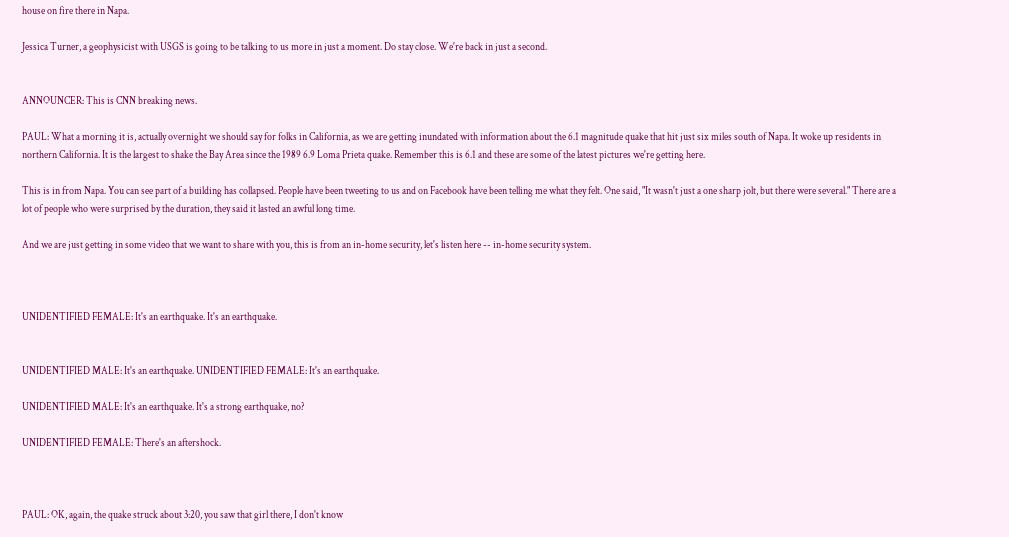house on fire there in Napa.

Jessica Turner, a geophysicist with USGS is going to be talking to us more in just a moment. Do stay close. We're back in just a second.


ANNOUNCER: This is CNN breaking news.

PAUL: What a morning it is, actually overnight we should say for folks in California, as we are getting inundated with information about the 6.1 magnitude quake that hit just six miles south of Napa. It woke up residents in northern California. It is the largest to shake the Bay Area since the 1989 6.9 Loma Prieta quake. Remember this is 6.1 and these are some of the latest pictures we're getting here.

This is in from Napa. You can see part of a building has collapsed. People have been tweeting to us and on Facebook have been telling me what they felt. One said, "It wasn't just a one sharp jolt, but there were several." There are a lot of people who were surprised by the duration, they said it lasted an awful long time.

And we are just getting in some video that we want to share with you, this is from an in-home security, let's listen here -- in-home security system.



UNIDENTIFIED FEMALE: It's an earthquake. It's an earthquake.


UNIDENTIFIED MALE: It's an earthquake. UNIDENTIFIED FEMALE: It's an earthquake.

UNIDENTIFIED MALE: It's an earthquake. It's a strong earthquake, no?

UNIDENTIFIED FEMALE: There's an aftershock.



PAUL: OK, again, the quake struck about 3:20, you saw that girl there, I don't know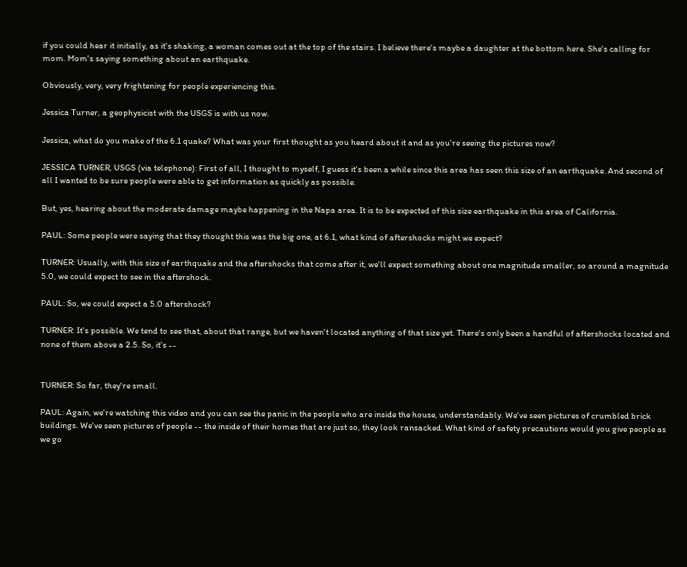if you could hear it initially, as it's shaking, a woman comes out at the top of the stairs. I believe there's maybe a daughter at the bottom here. She's calling for mom. Mom's saying something about an earthquake.

Obviously, very, very frightening for people experiencing this.

Jessica Turner, a geophysicist with the USGS is with us now.

Jessica, what do you make of the 6.1 quake? What was your first thought as you heard about it and as you're seeing the pictures now?

JESSICA TURNER, USGS (via telephone): First of all, I thought to myself, I guess it's been a while since this area has seen this size of an earthquake. And second of all I wanted to be sure people were able to get information as quickly as possible.

But, yes, hearing about the moderate damage maybe happening in the Napa area. It is to be expected of this size earthquake in this area of California.

PAUL: Some people were saying that they thought this was the big one, at 6.1, what kind of aftershocks might we expect?

TURNER: Usually, with this size of earthquake and the aftershocks that come after it, we'll expect something about one magnitude smaller, so around a magnitude 5.0, we could expect to see in the aftershock.

PAUL: So, we could expect a 5.0 aftershock?

TURNER: It's possible. We tend to see that, about that range, but we haven't located anything of that size yet. There's only been a handful of aftershocks located and none of them above a 2.5. So, it's --


TURNER: So far, they're small.

PAUL: Again, we're watching this video and you can see the panic in the people who are inside the house, understandably. We've seen pictures of crumbled brick buildings. We've seen pictures of people -- the inside of their homes that are just so, they look ransacked. What kind of safety precautions would you give people as we go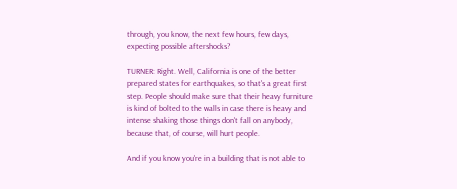through, you know, the next few hours, few days, expecting possible aftershocks?

TURNER: Right. Well, California is one of the better prepared states for earthquakes, so that's a great first step. People should make sure that their heavy furniture is kind of bolted to the walls in case there is heavy and intense shaking those things don't fall on anybody, because that, of course, will hurt people.

And if you know you're in a building that is not able to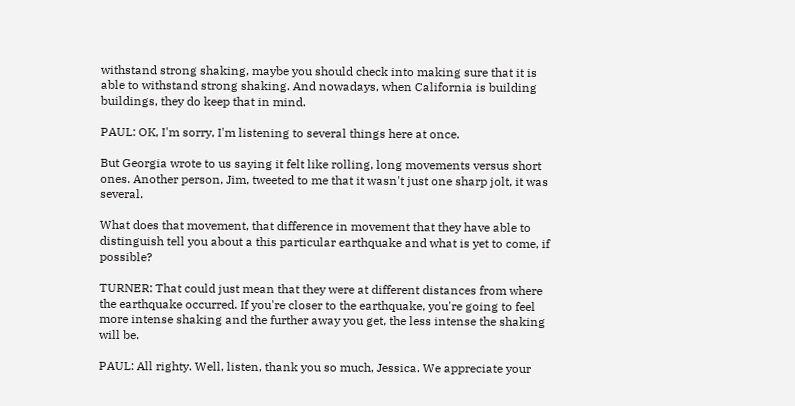withstand strong shaking, maybe you should check into making sure that it is able to withstand strong shaking. And nowadays, when California is building buildings, they do keep that in mind.

PAUL: OK, I'm sorry, I'm listening to several things here at once.

But Georgia wrote to us saying it felt like rolling, long movements versus short ones. Another person, Jim, tweeted to me that it wasn't just one sharp jolt, it was several.

What does that movement, that difference in movement that they have able to distinguish tell you about a this particular earthquake and what is yet to come, if possible?

TURNER: That could just mean that they were at different distances from where the earthquake occurred. If you're closer to the earthquake, you're going to feel more intense shaking and the further away you get, the less intense the shaking will be.

PAUL: All righty. Well, listen, thank you so much, Jessica. We appreciate your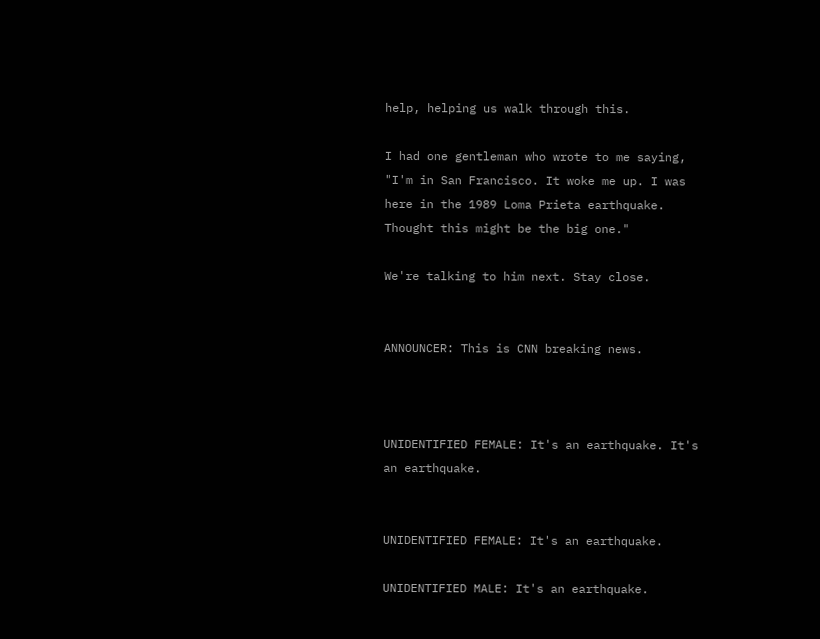help, helping us walk through this.

I had one gentleman who wrote to me saying, "I'm in San Francisco. It woke me up. I was here in the 1989 Loma Prieta earthquake. Thought this might be the big one."

We're talking to him next. Stay close.


ANNOUNCER: This is CNN breaking news.



UNIDENTIFIED FEMALE: It's an earthquake. It's an earthquake.


UNIDENTIFIED FEMALE: It's an earthquake.

UNIDENTIFIED MALE: It's an earthquake.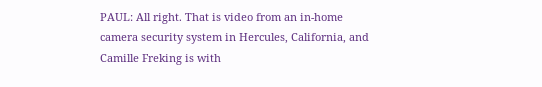PAUL: All right. That is video from an in-home camera security system in Hercules, California, and Camille Freking is with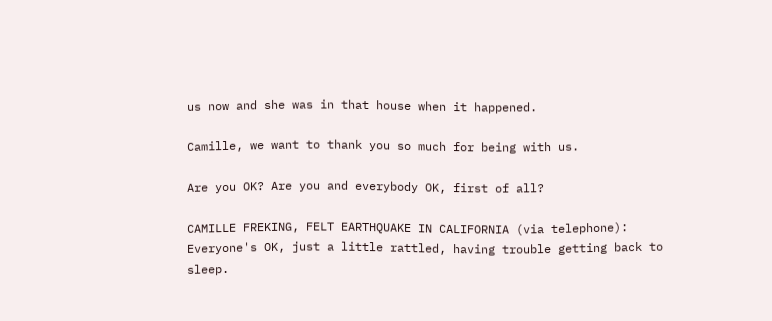us now and she was in that house when it happened.

Camille, we want to thank you so much for being with us.

Are you OK? Are you and everybody OK, first of all?

CAMILLE FREKING, FELT EARTHQUAKE IN CALIFORNIA (via telephone): Everyone's OK, just a little rattled, having trouble getting back to sleep.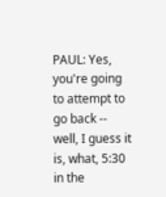PAUL: Yes, you're going to attempt to go back -- well, I guess it is, what, 5:30 in the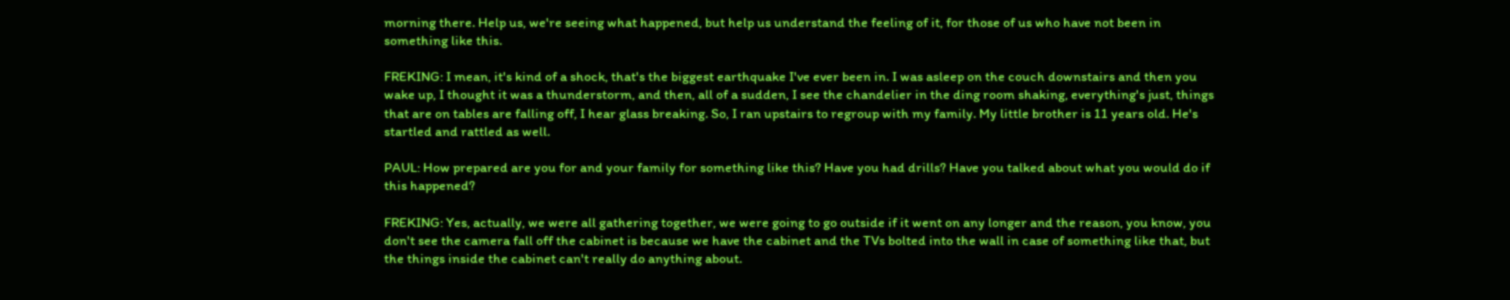morning there. Help us, we're seeing what happened, but help us understand the feeling of it, for those of us who have not been in something like this.

FREKING: I mean, it's kind of a shock, that's the biggest earthquake I've ever been in. I was asleep on the couch downstairs and then you wake up, I thought it was a thunderstorm, and then, all of a sudden, I see the chandelier in the ding room shaking, everything's just, things that are on tables are falling off, I hear glass breaking. So, I ran upstairs to regroup with my family. My little brother is 11 years old. He's startled and rattled as well.

PAUL: How prepared are you for and your family for something like this? Have you had drills? Have you talked about what you would do if this happened?

FREKING: Yes, actually, we were all gathering together, we were going to go outside if it went on any longer and the reason, you know, you don't see the camera fall off the cabinet is because we have the cabinet and the TVs bolted into the wall in case of something like that, but the things inside the cabinet can't really do anything about.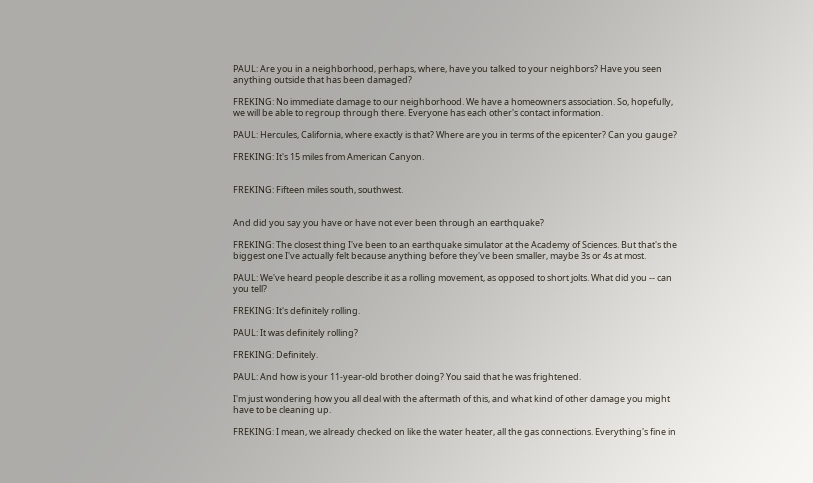PAUL: Are you in a neighborhood, perhaps, where, have you talked to your neighbors? Have you seen anything outside that has been damaged?

FREKING: No immediate damage to our neighborhood. We have a homeowners association. So, hopefully, we will be able to regroup through there. Everyone has each other's contact information.

PAUL: Hercules, California, where exactly is that? Where are you in terms of the epicenter? Can you gauge?

FREKING: It's 15 miles from American Canyon.


FREKING: Fifteen miles south, southwest.


And did you say you have or have not ever been through an earthquake?

FREKING: The closest thing I've been to an earthquake simulator at the Academy of Sciences. But that's the biggest one I've actually felt because anything before they've been smaller, maybe 3s or 4s at most.

PAUL: We've heard people describe it as a rolling movement, as opposed to short jolts. What did you -- can you tell?

FREKING: It's definitely rolling.

PAUL: It was definitely rolling?

FREKING: Definitely.

PAUL: And how is your 11-year-old brother doing? You said that he was frightened.

I'm just wondering how you all deal with the aftermath of this, and what kind of other damage you might have to be cleaning up.

FREKING: I mean, we already checked on like the water heater, all the gas connections. Everything's fine in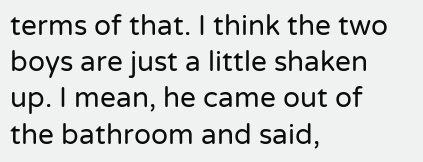terms of that. I think the two boys are just a little shaken up. I mean, he came out of the bathroom and said,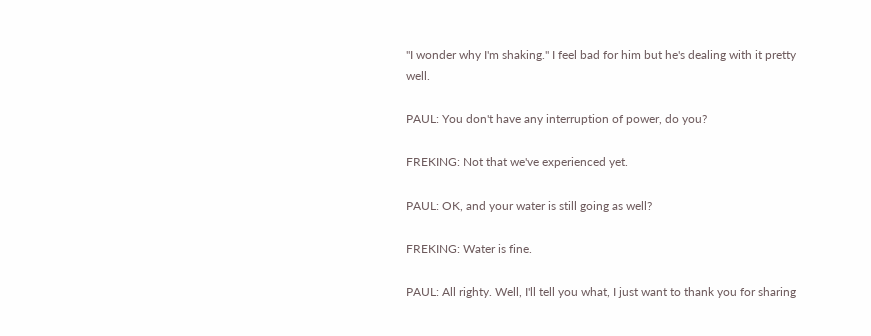"I wonder why I'm shaking." I feel bad for him but he's dealing with it pretty well.

PAUL: You don't have any interruption of power, do you?

FREKING: Not that we've experienced yet.

PAUL: OK, and your water is still going as well?

FREKING: Water is fine.

PAUL: All righty. Well, I'll tell you what, I just want to thank you for sharing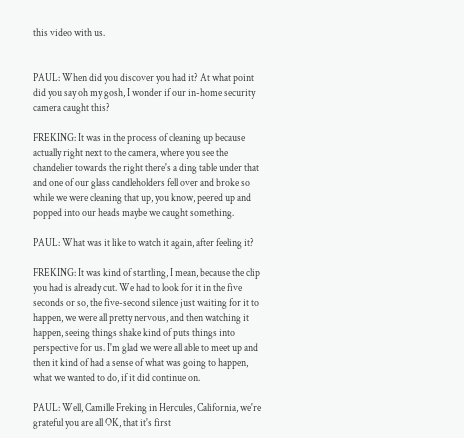this video with us.


PAUL: When did you discover you had it? At what point did you say oh my gosh, I wonder if our in-home security camera caught this?

FREKING: It was in the process of cleaning up because actually right next to the camera, where you see the chandelier towards the right there's a ding table under that and one of our glass candleholders fell over and broke so while we were cleaning that up, you know, peered up and popped into our heads maybe we caught something.

PAUL: What was it like to watch it again, after feeling it?

FREKING: It was kind of startling, I mean, because the clip you had is already cut. We had to look for it in the five seconds or so, the five-second silence just waiting for it to happen, we were all pretty nervous, and then watching it happen, seeing things shake kind of puts things into perspective for us. I'm glad we were all able to meet up and then it kind of had a sense of what was going to happen, what we wanted to do, if it did continue on.

PAUL: Well, Camille Freking in Hercules, California, we're grateful you are all OK, that it's first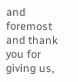and foremost and thank you for giving us,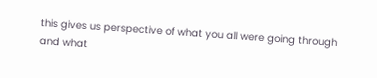this gives us perspective of what you all were going through and what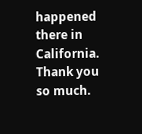happened there in California. Thank you so much.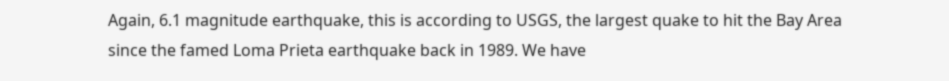Again, 6.1 magnitude earthquake, this is according to USGS, the largest quake to hit the Bay Area since the famed Loma Prieta earthquake back in 1989. We have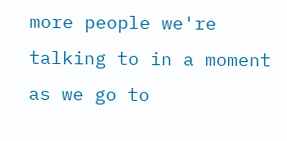more people we're talking to in a moment as we go to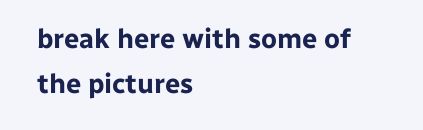break here with some of the pictures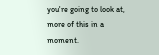you're going to look at, more of this in a moment.